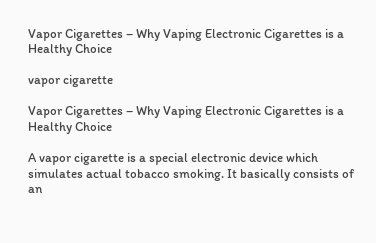Vapor Cigarettes – Why Vaping Electronic Cigarettes is a Healthy Choice

vapor cigarette

Vapor Cigarettes – Why Vaping Electronic Cigarettes is a Healthy Choice

A vapor cigarette is a special electronic device which simulates actual tobacco smoking. It basically consists of an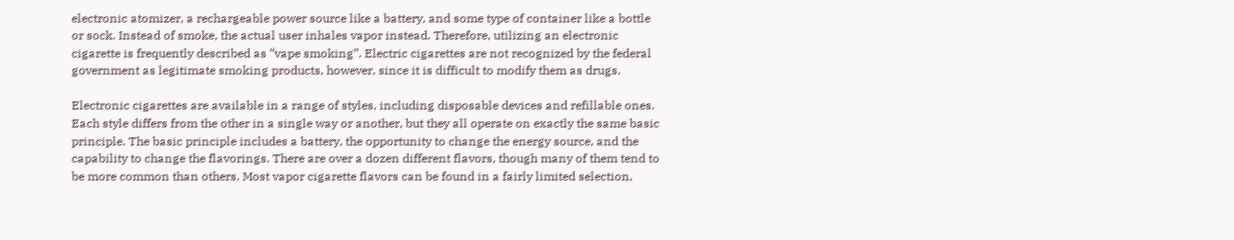electronic atomizer, a rechargeable power source like a battery, and some type of container like a bottle or sock. Instead of smoke, the actual user inhales vapor instead. Therefore, utilizing an electronic cigarette is frequently described as “vape smoking”. Electric cigarettes are not recognized by the federal government as legitimate smoking products, however, since it is difficult to modify them as drugs.

Electronic cigarettes are available in a range of styles, including disposable devices and refillable ones. Each style differs from the other in a single way or another, but they all operate on exactly the same basic principle. The basic principle includes a battery, the opportunity to change the energy source, and the capability to change the flavorings. There are over a dozen different flavors, though many of them tend to be more common than others. Most vapor cigarette flavors can be found in a fairly limited selection,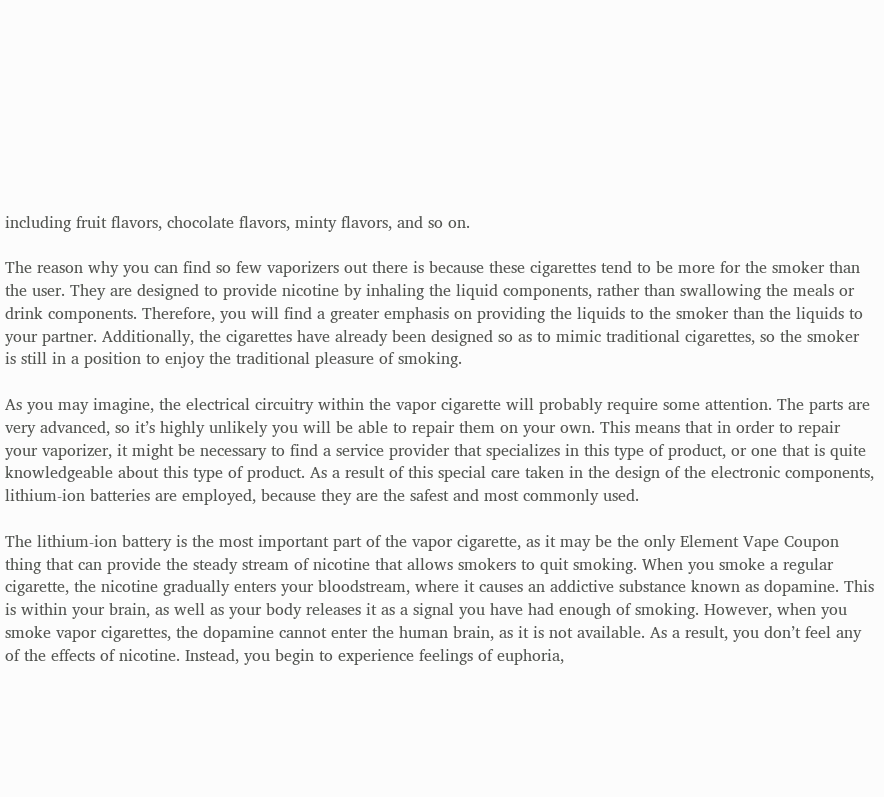including fruit flavors, chocolate flavors, minty flavors, and so on.

The reason why you can find so few vaporizers out there is because these cigarettes tend to be more for the smoker than the user. They are designed to provide nicotine by inhaling the liquid components, rather than swallowing the meals or drink components. Therefore, you will find a greater emphasis on providing the liquids to the smoker than the liquids to your partner. Additionally, the cigarettes have already been designed so as to mimic traditional cigarettes, so the smoker is still in a position to enjoy the traditional pleasure of smoking.

As you may imagine, the electrical circuitry within the vapor cigarette will probably require some attention. The parts are very advanced, so it’s highly unlikely you will be able to repair them on your own. This means that in order to repair your vaporizer, it might be necessary to find a service provider that specializes in this type of product, or one that is quite knowledgeable about this type of product. As a result of this special care taken in the design of the electronic components, lithium-ion batteries are employed, because they are the safest and most commonly used.

The lithium-ion battery is the most important part of the vapor cigarette, as it may be the only Element Vape Coupon thing that can provide the steady stream of nicotine that allows smokers to quit smoking. When you smoke a regular cigarette, the nicotine gradually enters your bloodstream, where it causes an addictive substance known as dopamine. This is within your brain, as well as your body releases it as a signal you have had enough of smoking. However, when you smoke vapor cigarettes, the dopamine cannot enter the human brain, as it is not available. As a result, you don’t feel any of the effects of nicotine. Instead, you begin to experience feelings of euphoria,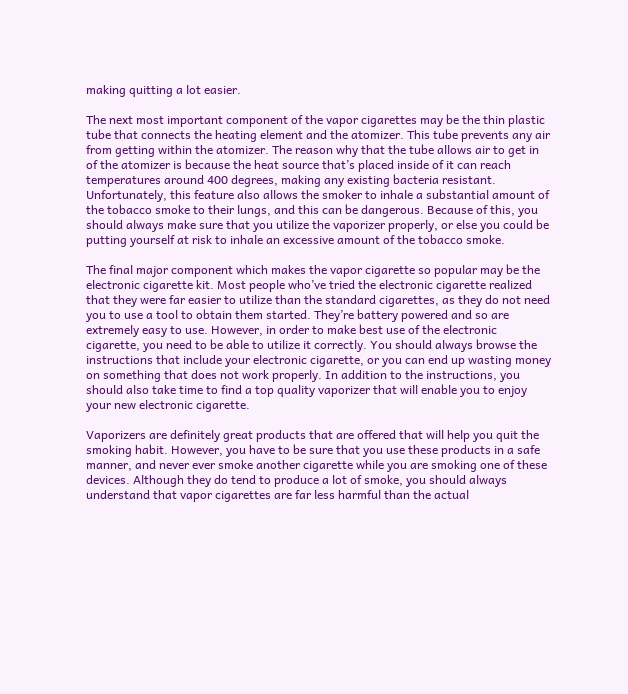making quitting a lot easier.

The next most important component of the vapor cigarettes may be the thin plastic tube that connects the heating element and the atomizer. This tube prevents any air from getting within the atomizer. The reason why that the tube allows air to get in of the atomizer is because the heat source that’s placed inside of it can reach temperatures around 400 degrees, making any existing bacteria resistant. Unfortunately, this feature also allows the smoker to inhale a substantial amount of the tobacco smoke to their lungs, and this can be dangerous. Because of this, you should always make sure that you utilize the vaporizer properly, or else you could be putting yourself at risk to inhale an excessive amount of the tobacco smoke.

The final major component which makes the vapor cigarette so popular may be the electronic cigarette kit. Most people who’ve tried the electronic cigarette realized that they were far easier to utilize than the standard cigarettes, as they do not need you to use a tool to obtain them started. They’re battery powered and so are extremely easy to use. However, in order to make best use of the electronic cigarette, you need to be able to utilize it correctly. You should always browse the instructions that include your electronic cigarette, or you can end up wasting money on something that does not work properly. In addition to the instructions, you should also take time to find a top quality vaporizer that will enable you to enjoy your new electronic cigarette.

Vaporizers are definitely great products that are offered that will help you quit the smoking habit. However, you have to be sure that you use these products in a safe manner, and never ever smoke another cigarette while you are smoking one of these devices. Although they do tend to produce a lot of smoke, you should always understand that vapor cigarettes are far less harmful than the actual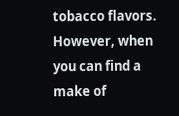tobacco flavors. However, when you can find a make of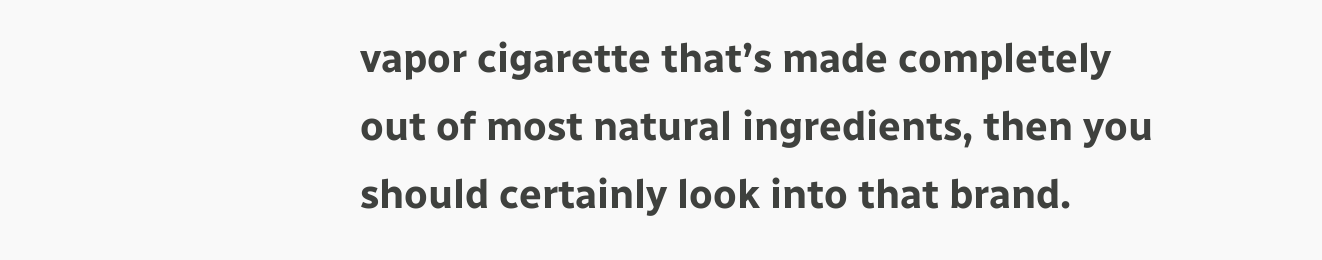vapor cigarette that’s made completely out of most natural ingredients, then you should certainly look into that brand.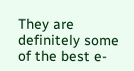They are definitely some of the best e-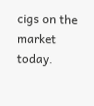cigs on the market today.